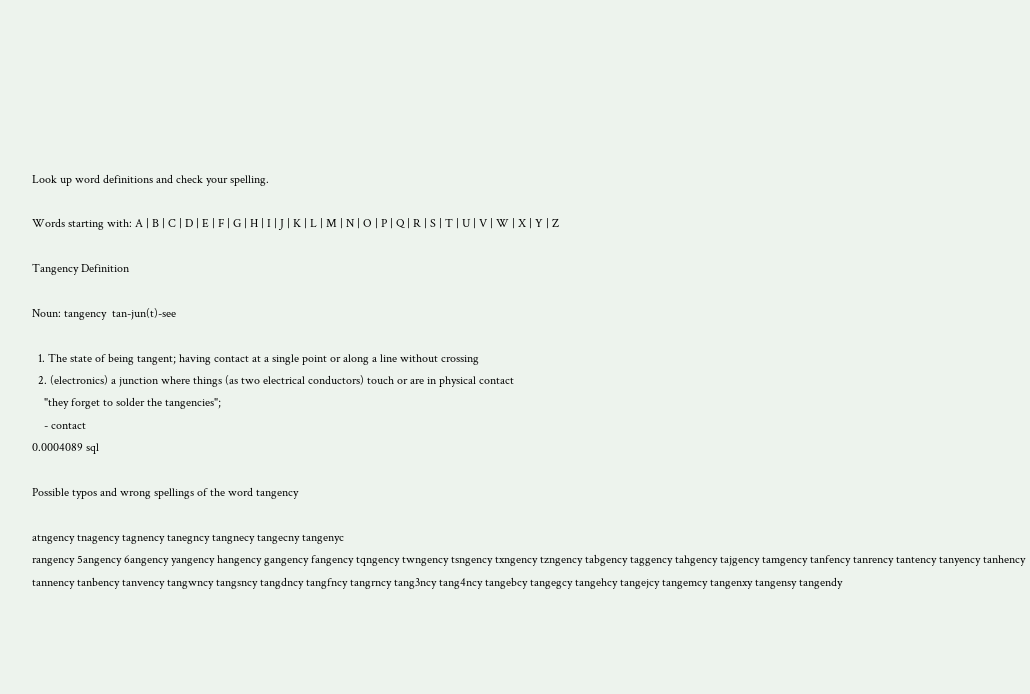Look up word definitions and check your spelling.

Words starting with: A | B | C | D | E | F | G | H | I | J | K | L | M | N | O | P | Q | R | S | T | U | V | W | X | Y | Z

Tangency Definition

Noun: tangency  tan-jun(t)-see

  1. The state of being tangent; having contact at a single point or along a line without crossing
  2. (electronics) a junction where things (as two electrical conductors) touch or are in physical contact
    "they forget to solder the tangencies";
    - contact
0.0004089 sql

Possible typos and wrong spellings of the word tangency

atngency tnagency tagnency tanegncy tangnecy tangecny tangenyc
rangency 5angency 6angency yangency hangency gangency fangency tqngency twngency tsngency txngency tzngency tabgency taggency tahgency tajgency tamgency tanfency tanrency tantency tanyency tanhency tannency tanbency tanvency tangwncy tangsncy tangdncy tangfncy tangrncy tang3ncy tang4ncy tangebcy tangegcy tangehcy tangejcy tangemcy tangenxy tangensy tangendy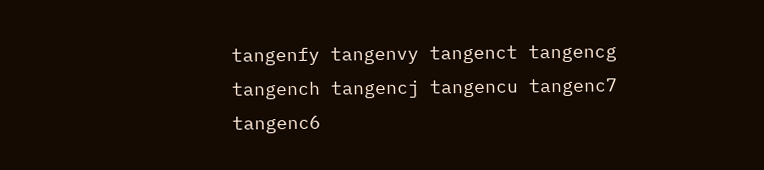tangenfy tangenvy tangenct tangencg tangench tangencj tangencu tangenc7 tangenc6